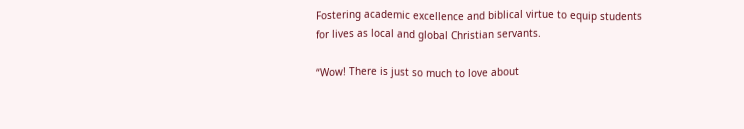Fostering academic excellence and biblical virtue to equip students for lives as local and global Christian servants.

“Wow! There is just so much to love about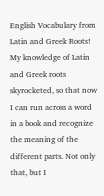English Vocabulary from Latin and Greek Roots! My knowledge of Latin and Greek roots skyrocketed, so that now I can run across a word in a book and recognize the meaning of the different parts. Not only that, but I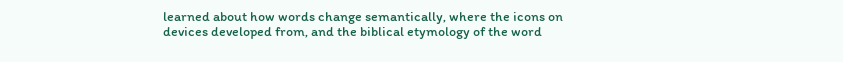learned about how words change semantically, where the icons on devices developed from, and the biblical etymology of the word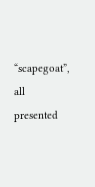“scapegoat”, all presented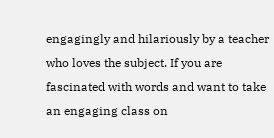engagingly and hilariously by a teacher who loves the subject. If you are fascinated with words and want to take an engaging class on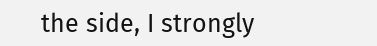the side, I strongly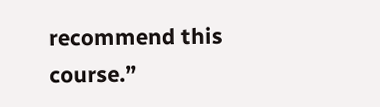recommend this course.”